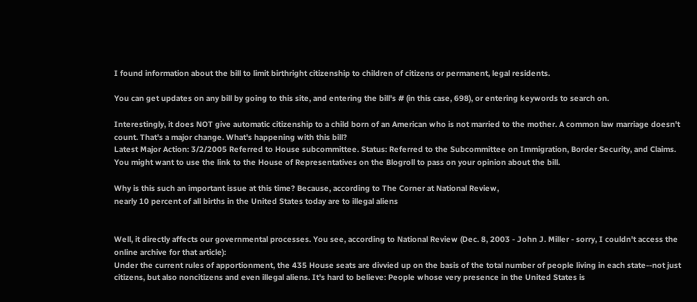I found information about the bill to limit birthright citizenship to children of citizens or permanent, legal residents.

You can get updates on any bill by going to this site, and entering the bill's # (in this case, 698), or entering keywords to search on.

Interestingly, it does NOT give automatic citizenship to a child born of an American who is not married to the mother. A common law marriage doesn't count. That's a major change. What's happening with this bill?
Latest Major Action: 3/2/2005 Referred to House subcommittee. Status: Referred to the Subcommittee on Immigration, Border Security, and Claims.
You might want to use the link to the House of Representatives on the Blogroll to pass on your opinion about the bill.

Why is this such an important issue at this time? Because, according to The Corner at National Review,
nearly 10 percent of all births in the United States today are to illegal aliens


Well, it directly affects our governmental processes. You see, according to National Review (Dec. 8, 2003 - John J. Miller - sorry, I couldn't access the online archive for that article):
Under the current rules of apportionment, the 435 House seats are divvied up on the basis of the total number of people living in each state--not just citizens, but also noncitizens and even illegal aliens. It's hard to believe: People whose very presence in the United States is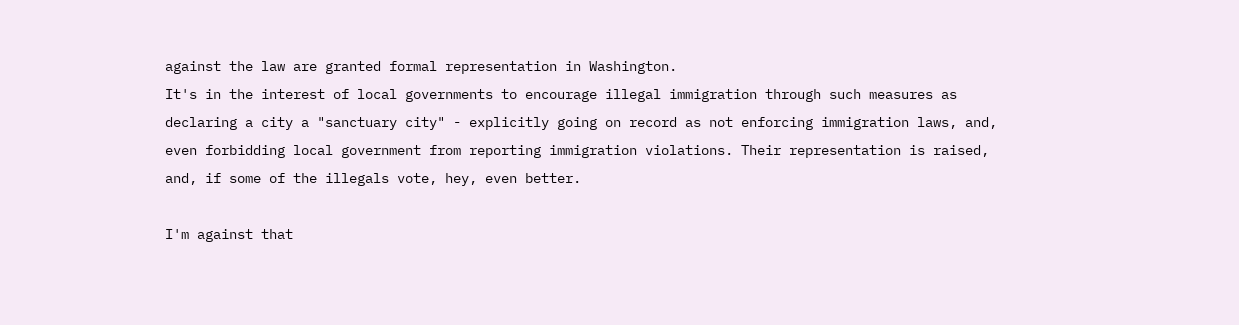against the law are granted formal representation in Washington.
It's in the interest of local governments to encourage illegal immigration through such measures as declaring a city a "sanctuary city" - explicitly going on record as not enforcing immigration laws, and, even forbidding local government from reporting immigration violations. Their representation is raised, and, if some of the illegals vote, hey, even better.

I'm against that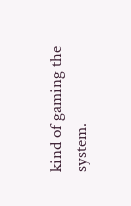kind of gaming the system.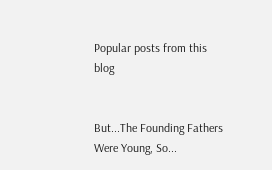Popular posts from this blog


But...The Founding Fathers Were Young, So...